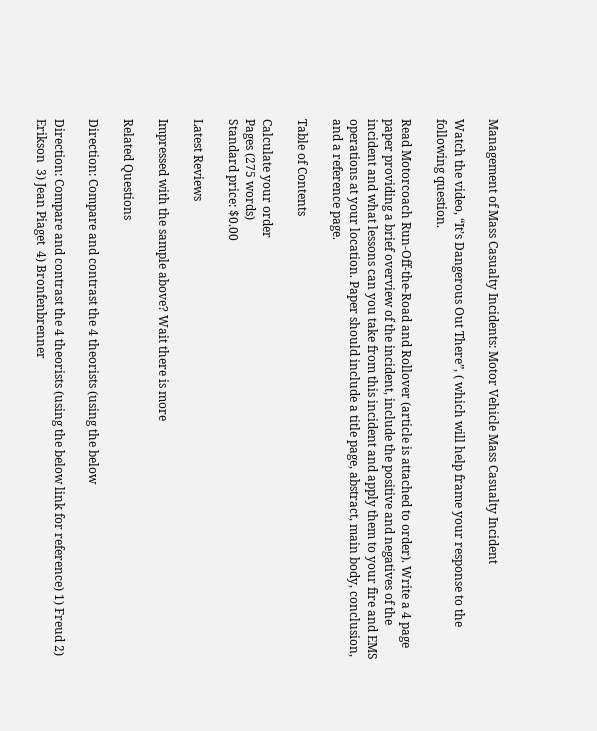Management of Mass Casualty Incidents: Motor Vehicle Mass Casualty Incident

Watch the video, “It’s Dangerous Out There”, ( which will help frame your response to the following question.

Read Motorcoach Run‐Off‐the‐Road and Rollover (article is attached to order). Write a 4 page paper providing a brief overview of the incident, include the positive and negatives of the incident and what lessons can you take from this incident and apply them to your fire and EMS operations at your location. Paper should include a title page, abstract, main body, conclusion, and a reference page.

Table of Contents

Calculate your order
Pages (275 words)
Standard price: $0.00

Latest Reviews

Impressed with the sample above? Wait there is more

Related Questions

Direction: Compare and contrast the 4 theorists (using the below

Direction: Compare and contrast the 4 theorists (using the below link for reference) 1) Freud 2) Erikson  3) Jean Piaget  4) Bronfenbrenner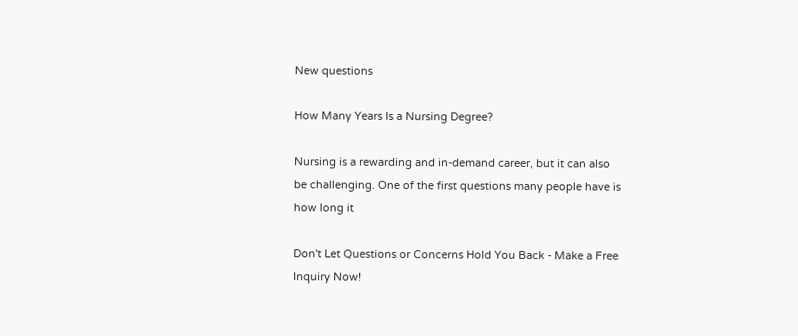New questions

How Many Years Is a Nursing Degree?

Nursing is a rewarding and in-demand career, but it can also be challenging. One of the first questions many people have is how long it

Don't Let Questions or Concerns Hold You Back - Make a Free Inquiry Now!